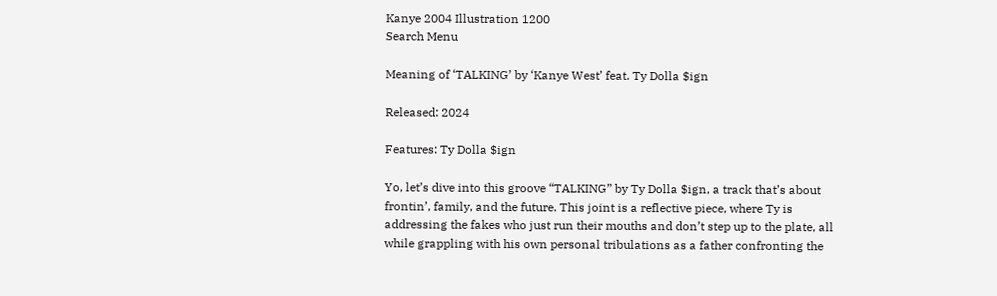Kanye 2004 Illustration 1200
Search Menu

Meaning of ‘TALKING’ by ‘Kanye West’ feat. Ty Dolla $ign

Released: 2024

Features: Ty Dolla $ign

Yo, let’s dive into this groove “TALKING” by Ty Dolla $ign, a track that’s about frontin’, family, and the future. This joint is a reflective piece, where Ty is addressing the fakes who just run their mouths and don’t step up to the plate, all while grappling with his own personal tribulations as a father confronting the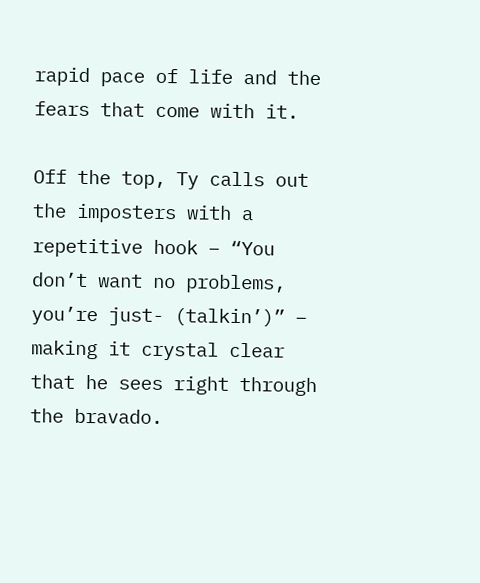rapid pace of life and the fears that come with it.

Off the top, Ty calls out the imposters with a repetitive hook – “You don’t want no problems, you’re just- (talkin’)” – making it crystal clear that he sees right through the bravado.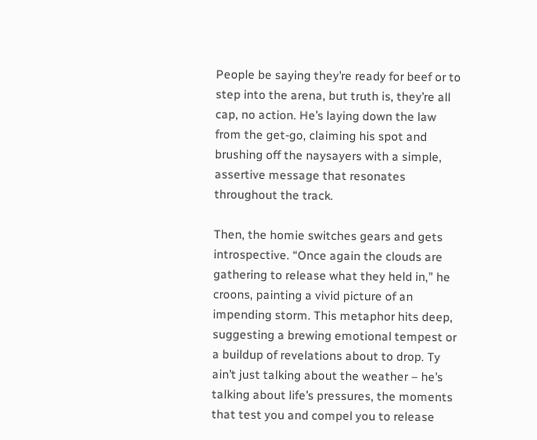People be saying they’re ready for beef or to step into the arena, but truth is, they’re all cap, no action. He’s laying down the law from the get-go, claiming his spot and brushing off the naysayers with a simple, assertive message that resonates throughout the track.

Then, the homie switches gears and gets introspective. “Once again the clouds are gathering to release what they held in,” he croons, painting a vivid picture of an impending storm. This metaphor hits deep, suggesting a brewing emotional tempest or a buildup of revelations about to drop. Ty ain’t just talking about the weather – he’s talking about life’s pressures, the moments that test you and compel you to release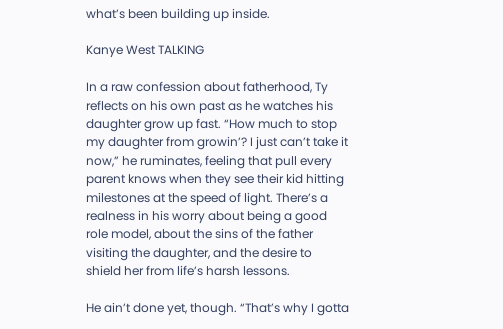what’s been building up inside.

Kanye West TALKING

In a raw confession about fatherhood, Ty reflects on his own past as he watches his daughter grow up fast. “How much to stop my daughter from growin’? I just can’t take it now,” he ruminates, feeling that pull every parent knows when they see their kid hitting milestones at the speed of light. There’s a realness in his worry about being a good role model, about the sins of the father visiting the daughter, and the desire to shield her from life’s harsh lessons.

He ain’t done yet, though. “That’s why I gotta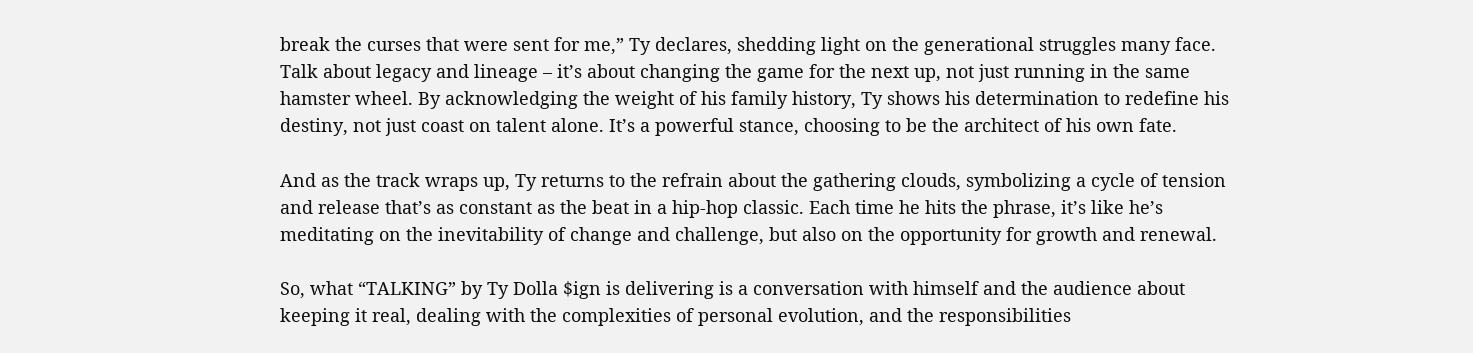break the curses that were sent for me,” Ty declares, shedding light on the generational struggles many face. Talk about legacy and lineage – it’s about changing the game for the next up, not just running in the same hamster wheel. By acknowledging the weight of his family history, Ty shows his determination to redefine his destiny, not just coast on talent alone. It’s a powerful stance, choosing to be the architect of his own fate.

And as the track wraps up, Ty returns to the refrain about the gathering clouds, symbolizing a cycle of tension and release that’s as constant as the beat in a hip-hop classic. Each time he hits the phrase, it’s like he’s meditating on the inevitability of change and challenge, but also on the opportunity for growth and renewal.

So, what “TALKING” by Ty Dolla $ign is delivering is a conversation with himself and the audience about keeping it real, dealing with the complexities of personal evolution, and the responsibilities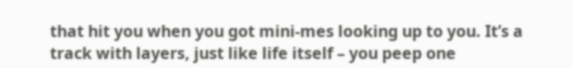that hit you when you got mini-mes looking up to you. It’s a track with layers, just like life itself – you peep one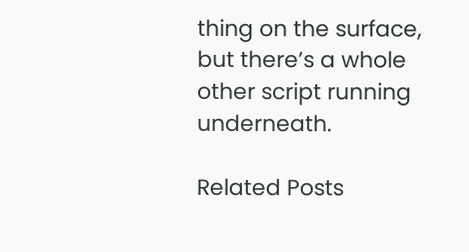thing on the surface, but there’s a whole other script running underneath.

Related Posts